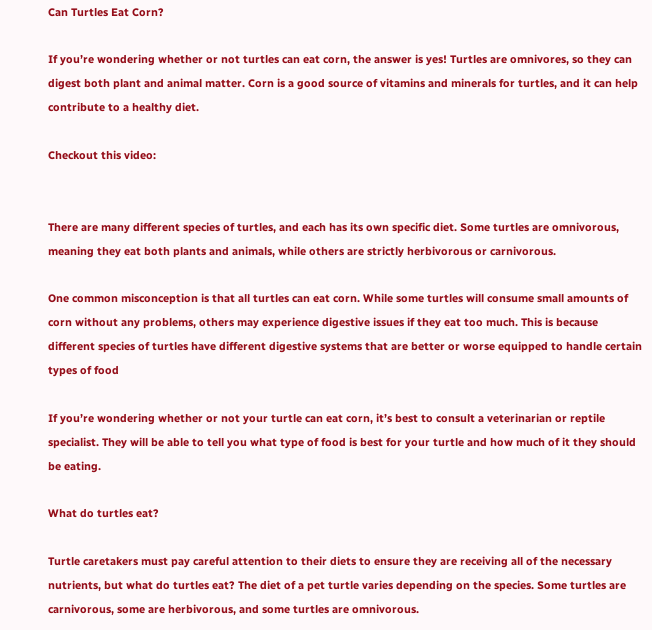Can Turtles Eat Corn?

If you’re wondering whether or not turtles can eat corn, the answer is yes! Turtles are omnivores, so they can digest both plant and animal matter. Corn is a good source of vitamins and minerals for turtles, and it can help contribute to a healthy diet.

Checkout this video:


There are many different species of turtles, and each has its own specific diet. Some turtles are omnivorous, meaning they eat both plants and animals, while others are strictly herbivorous or carnivorous.

One common misconception is that all turtles can eat corn. While some turtles will consume small amounts of corn without any problems, others may experience digestive issues if they eat too much. This is because different species of turtles have different digestive systems that are better or worse equipped to handle certain types of food

If you’re wondering whether or not your turtle can eat corn, it’s best to consult a veterinarian or reptile specialist. They will be able to tell you what type of food is best for your turtle and how much of it they should be eating.

What do turtles eat?

Turtle caretakers must pay careful attention to their diets to ensure they are receiving all of the necessary nutrients, but what do turtles eat? The diet of a pet turtle varies depending on the species. Some turtles are carnivorous, some are herbivorous, and some turtles are omnivorous.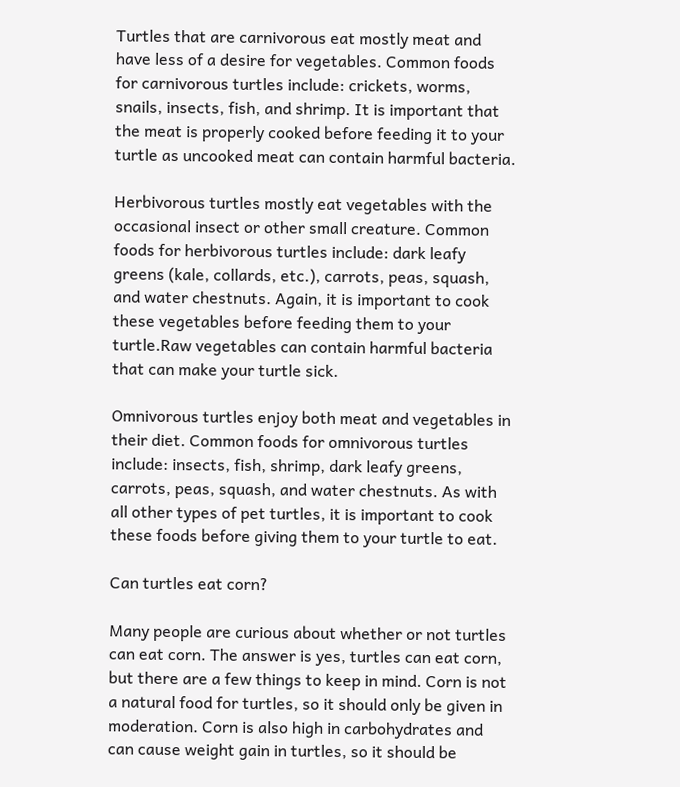Turtles that are carnivorous eat mostly meat and have less of a desire for vegetables. Common foods for carnivorous turtles include: crickets, worms, snails, insects, fish, and shrimp. It is important that the meat is properly cooked before feeding it to your turtle as uncooked meat can contain harmful bacteria.

Herbivorous turtles mostly eat vegetables with the occasional insect or other small creature. Common foods for herbivorous turtles include: dark leafy greens (kale, collards, etc.), carrots, peas, squash, and water chestnuts. Again, it is important to cook these vegetables before feeding them to your turtle.Raw vegetables can contain harmful bacteria that can make your turtle sick.

Omnivorous turtles enjoy both meat and vegetables in their diet. Common foods for omnivorous turtles include: insects, fish, shrimp, dark leafy greens, carrots, peas, squash, and water chestnuts. As with all other types of pet turtles, it is important to cook these foods before giving them to your turtle to eat.

Can turtles eat corn?

Many people are curious about whether or not turtles can eat corn. The answer is yes, turtles can eat corn, but there are a few things to keep in mind. Corn is not a natural food for turtles, so it should only be given in moderation. Corn is also high in carbohydrates and can cause weight gain in turtles, so it should be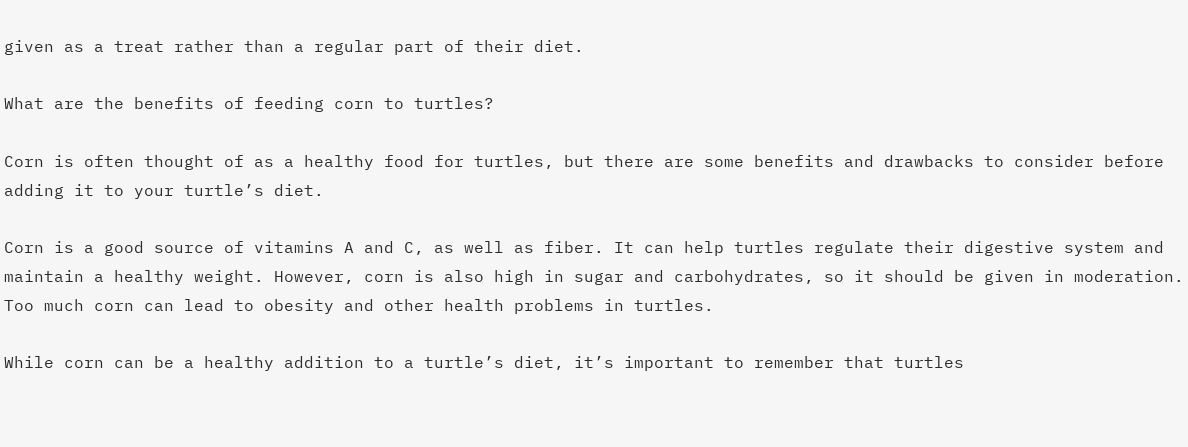given as a treat rather than a regular part of their diet.

What are the benefits of feeding corn to turtles?

Corn is often thought of as a healthy food for turtles, but there are some benefits and drawbacks to consider before adding it to your turtle’s diet.

Corn is a good source of vitamins A and C, as well as fiber. It can help turtles regulate their digestive system and maintain a healthy weight. However, corn is also high in sugar and carbohydrates, so it should be given in moderation. Too much corn can lead to obesity and other health problems in turtles.

While corn can be a healthy addition to a turtle’s diet, it’s important to remember that turtles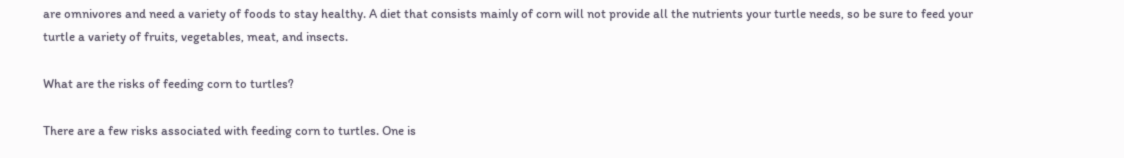are omnivores and need a variety of foods to stay healthy. A diet that consists mainly of corn will not provide all the nutrients your turtle needs, so be sure to feed your turtle a variety of fruits, vegetables, meat, and insects.

What are the risks of feeding corn to turtles?

There are a few risks associated with feeding corn to turtles. One is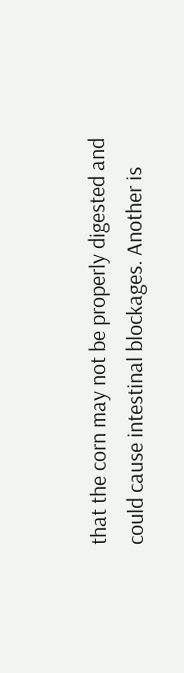that the corn may not be properly digested and could cause intestinal blockages. Another is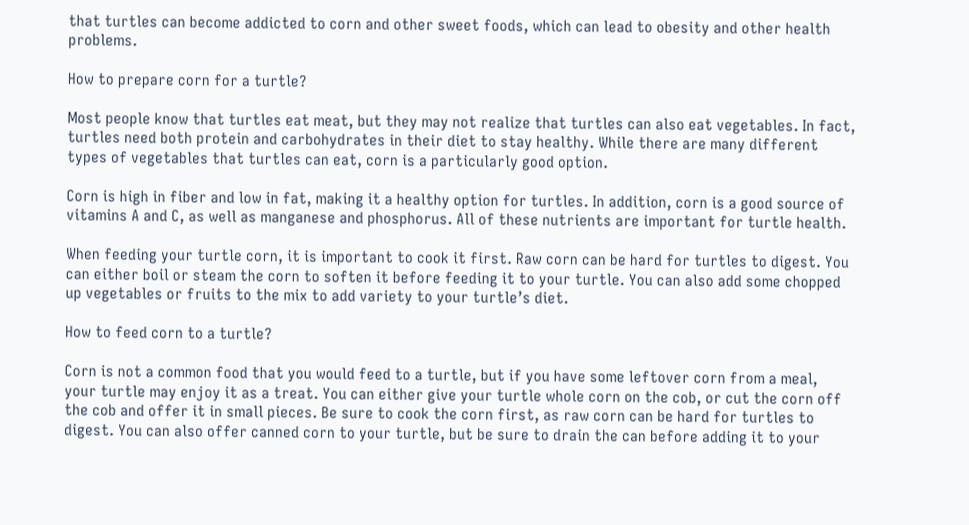that turtles can become addicted to corn and other sweet foods, which can lead to obesity and other health problems.

How to prepare corn for a turtle?

Most people know that turtles eat meat, but they may not realize that turtles can also eat vegetables. In fact, turtles need both protein and carbohydrates in their diet to stay healthy. While there are many different types of vegetables that turtles can eat, corn is a particularly good option.

Corn is high in fiber and low in fat, making it a healthy option for turtles. In addition, corn is a good source of vitamins A and C, as well as manganese and phosphorus. All of these nutrients are important for turtle health.

When feeding your turtle corn, it is important to cook it first. Raw corn can be hard for turtles to digest. You can either boil or steam the corn to soften it before feeding it to your turtle. You can also add some chopped up vegetables or fruits to the mix to add variety to your turtle’s diet.

How to feed corn to a turtle?

Corn is not a common food that you would feed to a turtle, but if you have some leftover corn from a meal, your turtle may enjoy it as a treat. You can either give your turtle whole corn on the cob, or cut the corn off the cob and offer it in small pieces. Be sure to cook the corn first, as raw corn can be hard for turtles to digest. You can also offer canned corn to your turtle, but be sure to drain the can before adding it to your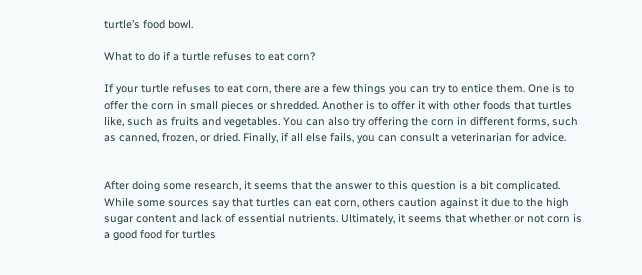turtle’s food bowl.

What to do if a turtle refuses to eat corn?

If your turtle refuses to eat corn, there are a few things you can try to entice them. One is to offer the corn in small pieces or shredded. Another is to offer it with other foods that turtles like, such as fruits and vegetables. You can also try offering the corn in different forms, such as canned, frozen, or dried. Finally, if all else fails, you can consult a veterinarian for advice.


After doing some research, it seems that the answer to this question is a bit complicated. While some sources say that turtles can eat corn, others caution against it due to the high sugar content and lack of essential nutrients. Ultimately, it seems that whether or not corn is a good food for turtles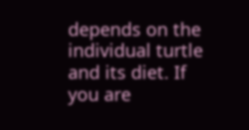depends on the individual turtle and its diet. If you are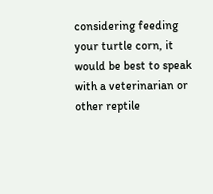considering feeding your turtle corn, it would be best to speak with a veterinarian or other reptile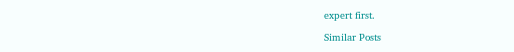expert first.

Similar Posts